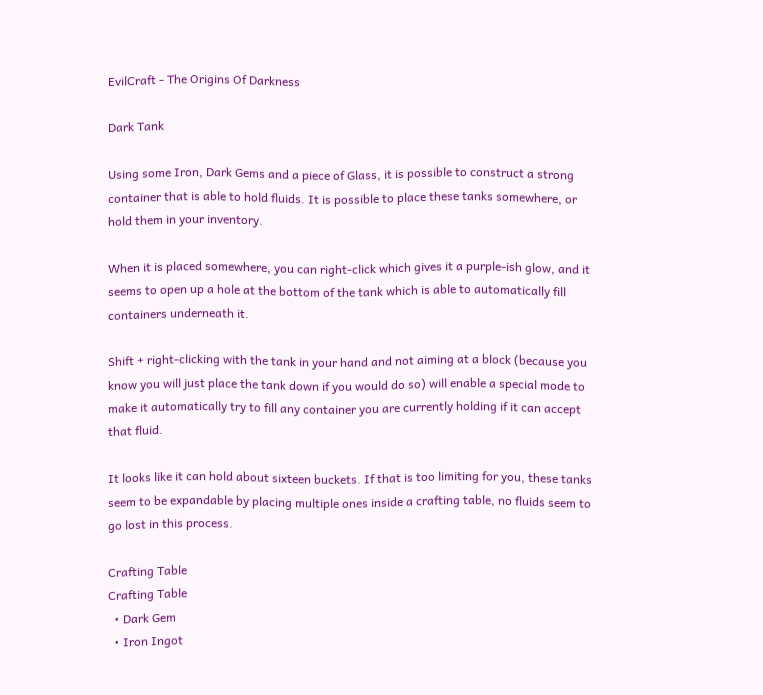EvilCraft - The Origins Of Darkness

Dark Tank

Using some Iron, Dark Gems and a piece of Glass, it is possible to construct a strong container that is able to hold fluids. It is possible to place these tanks somewhere, or hold them in your inventory.

When it is placed somewhere, you can right-click which gives it a purple-ish glow, and it seems to open up a hole at the bottom of the tank which is able to automatically fill containers underneath it.

Shift + right-clicking with the tank in your hand and not aiming at a block (because you know you will just place the tank down if you would do so) will enable a special mode to make it automatically try to fill any container you are currently holding if it can accept that fluid.

It looks like it can hold about sixteen buckets. If that is too limiting for you, these tanks seem to be expandable by placing multiple ones inside a crafting table, no fluids seem to go lost in this process.

Crafting Table
Crafting Table
  • Dark Gem
  • Iron Ingot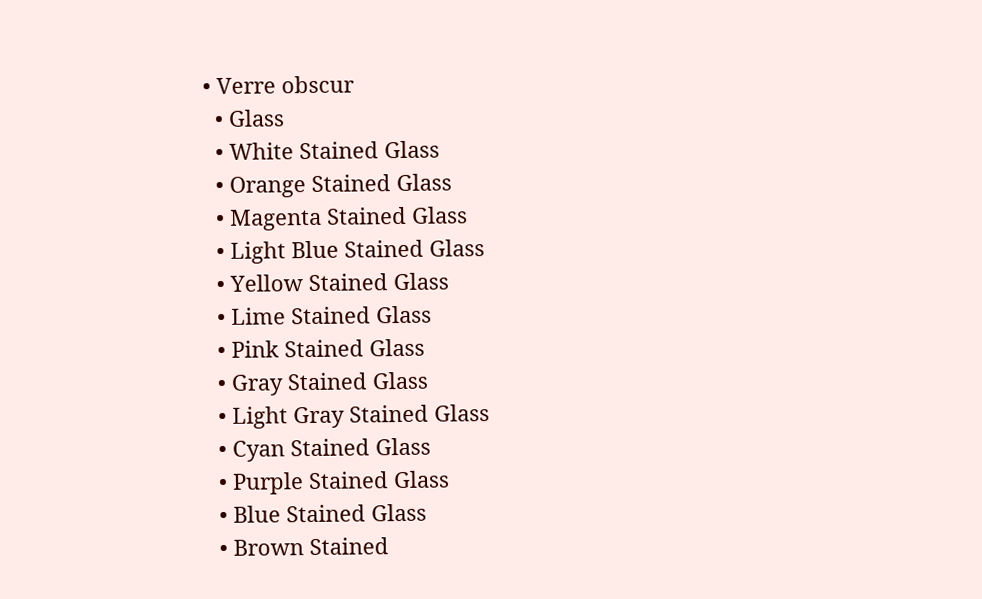• Verre obscur
  • Glass
  • White Stained Glass
  • Orange Stained Glass
  • Magenta Stained Glass
  • Light Blue Stained Glass
  • Yellow Stained Glass
  • Lime Stained Glass
  • Pink Stained Glass
  • Gray Stained Glass
  • Light Gray Stained Glass
  • Cyan Stained Glass
  • Purple Stained Glass
  • Blue Stained Glass
  • Brown Stained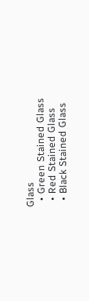Glass
  • Green Stained Glass
  • Red Stained Glass
  • Black Stained Glass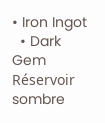• Iron Ingot
  • Dark Gem
Réservoir sombre